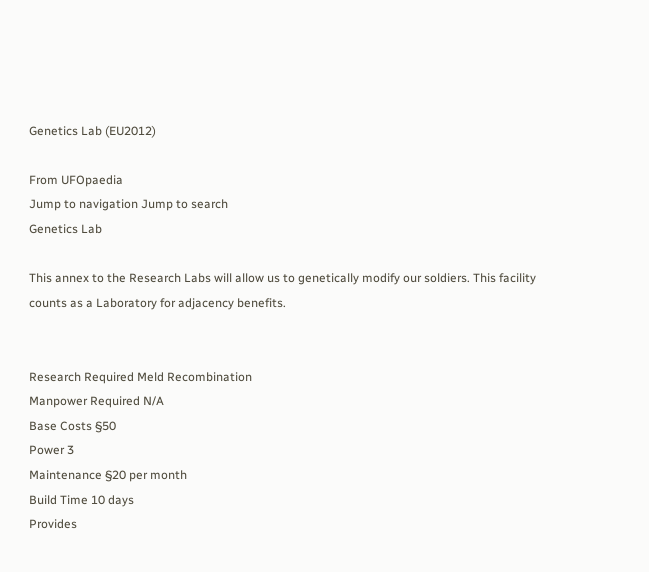Genetics Lab (EU2012)

From UFOpaedia
Jump to navigation Jump to search
Genetics Lab

This annex to the Research Labs will allow us to genetically modify our soldiers. This facility counts as a Laboratory for adjacency benefits.


Research Required Meld Recombination
Manpower Required N/A
Base Costs §50
Power 3
Maintenance §20 per month
Build Time 10 days
Provides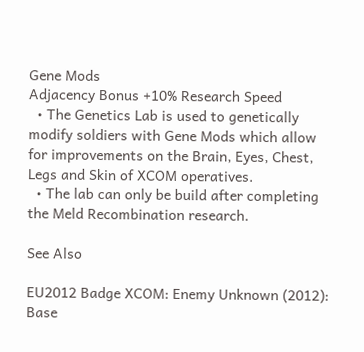Gene Mods
Adjacency Bonus +10% Research Speed
  • The Genetics Lab is used to genetically modify soldiers with Gene Mods which allow for improvements on the Brain, Eyes, Chest, Legs and Skin of XCOM operatives.
  • The lab can only be build after completing the Meld Recombination research.

See Also

EU2012 Badge XCOM: Enemy Unknown (2012): Base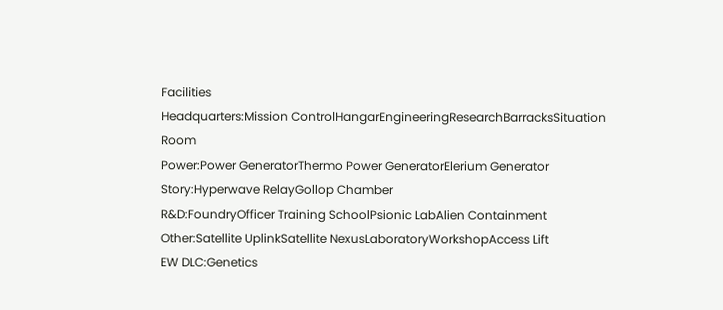Facilities
Headquarters:Mission ControlHangarEngineeringResearchBarracksSituation Room
Power:Power GeneratorThermo Power GeneratorElerium Generator
Story:Hyperwave RelayGollop Chamber
R&D:FoundryOfficer Training SchoolPsionic LabAlien Containment
Other:Satellite UplinkSatellite NexusLaboratoryWorkshopAccess Lift
EW DLC:Genetics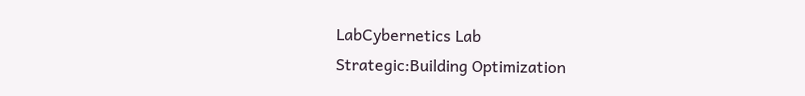LabCybernetics Lab
Strategic:Building Optimization